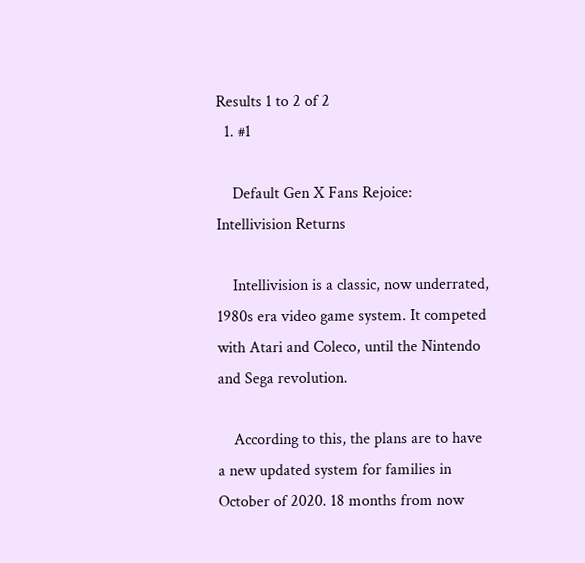Results 1 to 2 of 2
  1. #1

    Default Gen X Fans Rejoice: Intellivision Returns

    Intellivision is a classic, now underrated, 1980s era video game system. It competed with Atari and Coleco, until the Nintendo and Sega revolution.

    According to this, the plans are to have a new updated system for families in October of 2020. 18 months from now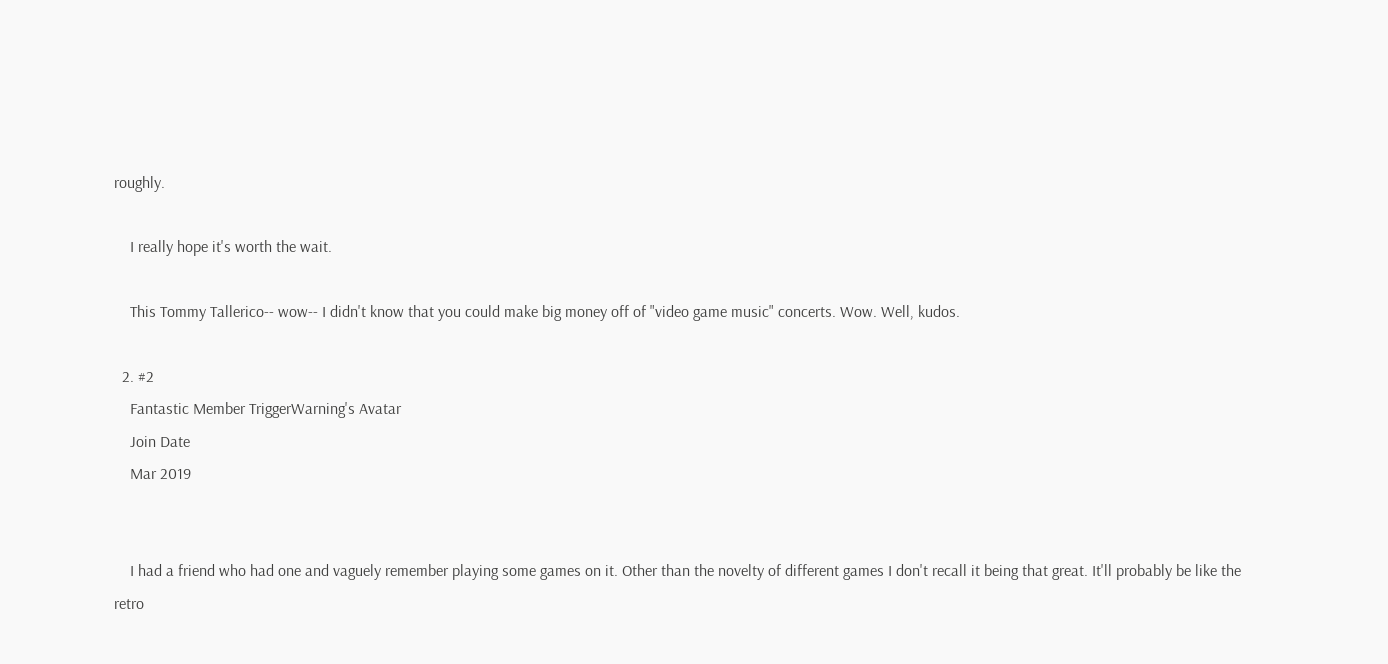roughly.

    I really hope it's worth the wait.

    This Tommy Tallerico-- wow-- I didn't know that you could make big money off of "video game music" concerts. Wow. Well, kudos.

  2. #2
    Fantastic Member TriggerWarning's Avatar
    Join Date
    Mar 2019


    I had a friend who had one and vaguely remember playing some games on it. Other than the novelty of different games I don't recall it being that great. It'll probably be like the retro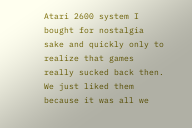Atari 2600 system I bought for nostalgia sake and quickly only to realize that games really sucked back then. We just liked them because it was all we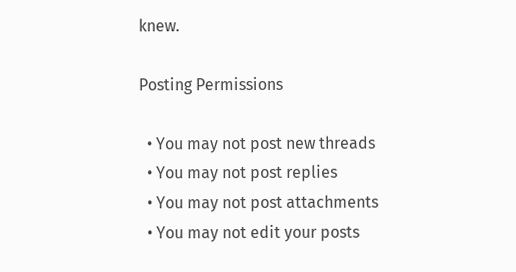knew.

Posting Permissions

  • You may not post new threads
  • You may not post replies
  • You may not post attachments
  • You may not edit your posts